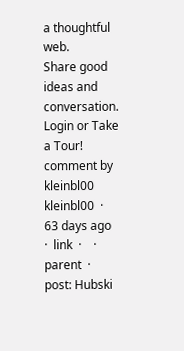a thoughtful web.
Share good ideas and conversation.   Login or Take a Tour!
comment by kleinbl00
kleinbl00  ·  63 days ago  ·  link  ·    ·  parent  ·  post: Hubski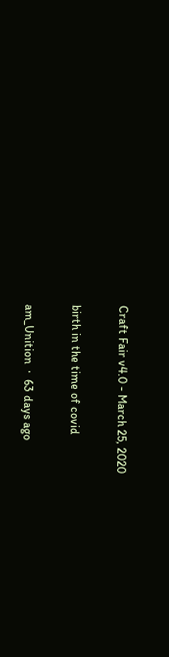Craft Fair v4.0 - March 25, 2020

birth in the time of covid

am_Unition  ·  63 days ago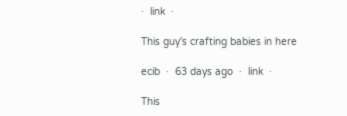·  link  ·

This guy's crafting babies in here

ecib  ·  63 days ago  ·  link  ·

This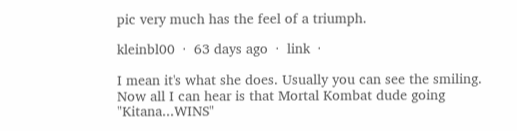pic very much has the feel of a triumph.

kleinbl00  ·  63 days ago  ·  link  ·

I mean it's what she does. Usually you can see the smiling. Now all I can hear is that Mortal Kombat dude going "Kitana...WINS"